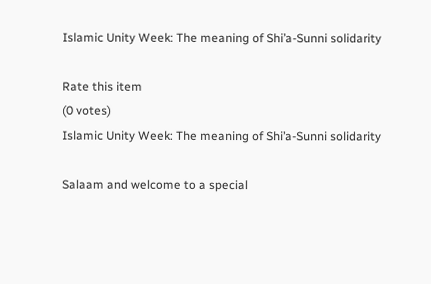Islamic Unity Week: The meaning of Shi’a-Sunni solidarity

Rate this item
(0 votes)
Islamic Unity Week: The meaning of Shi’a-Sunni solidarity

Salaam and welcome to a special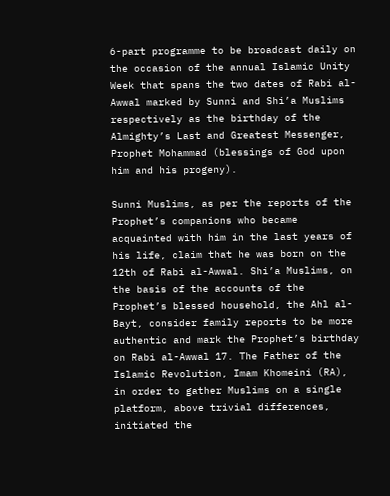6-part programme to be broadcast daily on the occasion of the annual Islamic Unity Week that spans the two dates of Rabi al-Awwal marked by Sunni and Shi’a Muslims respectively as the birthday of the Almighty’s Last and Greatest Messenger, Prophet Mohammad (blessings of God upon him and his progeny).

Sunni Muslims, as per the reports of the Prophet’s companions who became acquainted with him in the last years of his life, claim that he was born on the 12th of Rabi al-Awwal. Shi’a Muslims, on the basis of the accounts of the Prophet’s blessed household, the Ahl al-Bayt, consider family reports to be more authentic and mark the Prophet’s birthday on Rabi al-Awwal 17. The Father of the Islamic Revolution, Imam Khomeini (RA), in order to gather Muslims on a single platform, above trivial differences, initiated the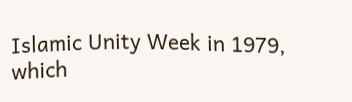Islamic Unity Week in 1979, which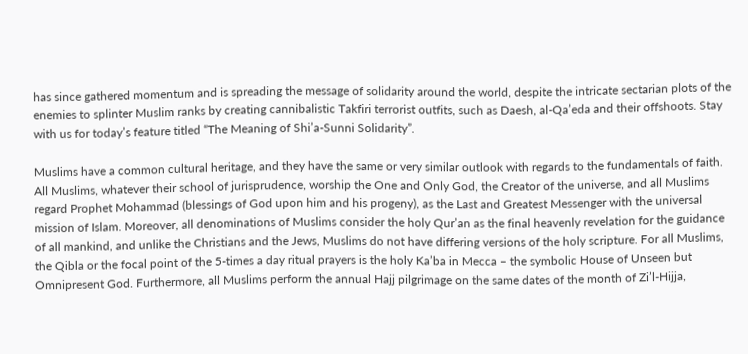has since gathered momentum and is spreading the message of solidarity around the world, despite the intricate sectarian plots of the enemies to splinter Muslim ranks by creating cannibalistic Takfiri terrorist outfits, such as Daesh, al-Qa’eda and their offshoots. Stay with us for today’s feature titled “The Meaning of Shi’a-Sunni Solidarity”.

Muslims have a common cultural heritage, and they have the same or very similar outlook with regards to the fundamentals of faith. All Muslims, whatever their school of jurisprudence, worship the One and Only God, the Creator of the universe, and all Muslims regard Prophet Mohammad (blessings of God upon him and his progeny), as the Last and Greatest Messenger with the universal mission of Islam. Moreover, all denominations of Muslims consider the holy Qur’an as the final heavenly revelation for the guidance of all mankind, and unlike the Christians and the Jews, Muslims do not have differing versions of the holy scripture. For all Muslims, the Qibla or the focal point of the 5-times a day ritual prayers is the holy Ka’ba in Mecca – the symbolic House of Unseen but Omnipresent God. Furthermore, all Muslims perform the annual Hajj pilgrimage on the same dates of the month of Zi’l-Hijja,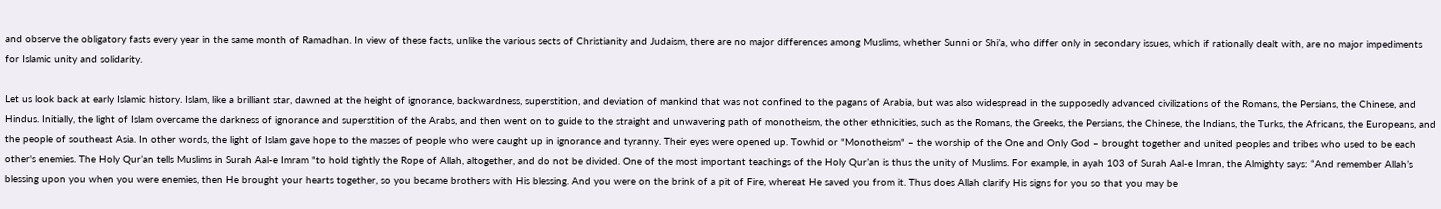and observe the obligatory fasts every year in the same month of Ramadhan. In view of these facts, unlike the various sects of Christianity and Judaism, there are no major differences among Muslims, whether Sunni or Shi’a, who differ only in secondary issues, which if rationally dealt with, are no major impediments for Islamic unity and solidarity.

Let us look back at early Islamic history. Islam, like a brilliant star, dawned at the height of ignorance, backwardness, superstition, and deviation of mankind that was not confined to the pagans of Arabia, but was also widespread in the supposedly advanced civilizations of the Romans, the Persians, the Chinese, and Hindus. Initially, the light of Islam overcame the darkness of ignorance and superstition of the Arabs, and then went on to guide to the straight and unwavering path of monotheism, the other ethnicities, such as the Romans, the Greeks, the Persians, the Chinese, the Indians, the Turks, the Africans, the Europeans, and the people of southeast Asia. In other words, the light of Islam gave hope to the masses of people who were caught up in ignorance and tyranny. Their eyes were opened up. Towhid or "Monotheism" – the worship of the One and Only God – brought together and united peoples and tribes who used to be each other's enemies. The Holy Qur’an tells Muslims in Surah Aal-e Imram "to hold tightly the Rope of Allah, altogether, and do not be divided. One of the most important teachings of the Holy Qur’an is thus the unity of Muslims. For example, in ayah 103 of Surah Aal-e Imran, the Almighty says: “And remember Allah’s blessing upon you when you were enemies, then He brought your hearts together, so you became brothers with His blessing. And you were on the brink of a pit of Fire, whereat He saved you from it. Thus does Allah clarify His signs for you so that you may be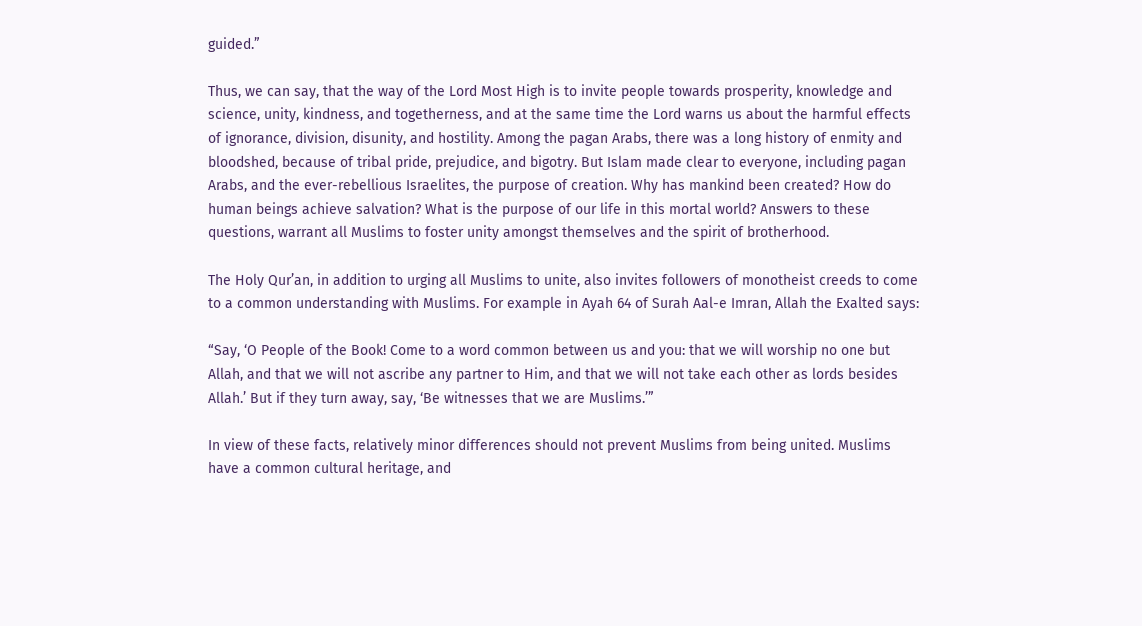guided.”

Thus, we can say, that the way of the Lord Most High is to invite people towards prosperity, knowledge and science, unity, kindness, and togetherness, and at the same time the Lord warns us about the harmful effects of ignorance, division, disunity, and hostility. Among the pagan Arabs, there was a long history of enmity and bloodshed, because of tribal pride, prejudice, and bigotry. But Islam made clear to everyone, including pagan Arabs, and the ever-rebellious Israelites, the purpose of creation. Why has mankind been created? How do human beings achieve salvation? What is the purpose of our life in this mortal world? Answers to these questions, warrant all Muslims to foster unity amongst themselves and the spirit of brotherhood.

The Holy Qur’an, in addition to urging all Muslims to unite, also invites followers of monotheist creeds to come to a common understanding with Muslims. For example in Ayah 64 of Surah Aal-e Imran, Allah the Exalted says:

“Say, ‘O People of the Book! Come to a word common between us and you: that we will worship no one but Allah, and that we will not ascribe any partner to Him, and that we will not take each other as lords besides Allah.’ But if they turn away, say, ‘Be witnesses that we are Muslims.’”

In view of these facts, relatively minor differences should not prevent Muslims from being united. Muslims have a common cultural heritage, and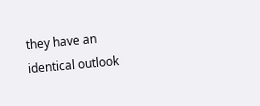they have an identical outlook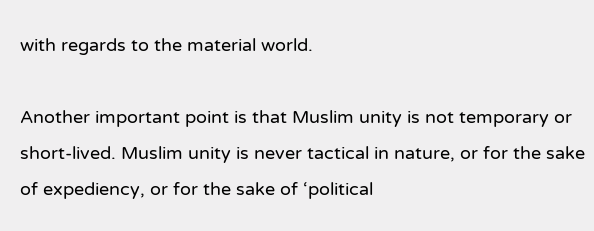with regards to the material world.

Another important point is that Muslim unity is not temporary or short-lived. Muslim unity is never tactical in nature, or for the sake of expediency, or for the sake of ‘political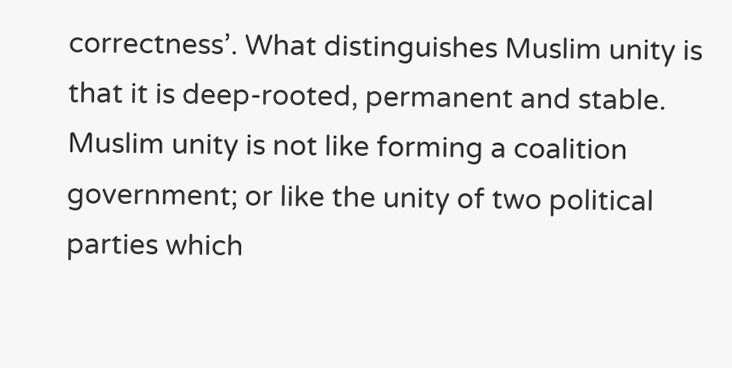correctness’. What distinguishes Muslim unity is that it is deep-rooted, permanent and stable. Muslim unity is not like forming a coalition government; or like the unity of two political parties which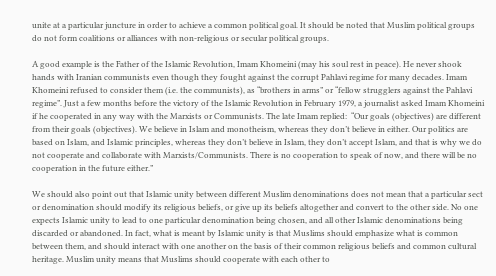unite at a particular juncture in order to achieve a common political goal. It should be noted that Muslim political groups do not form coalitions or alliances with non-religious or secular political groups.

A good example is the Father of the Islamic Revolution, Imam Khomeini (may his soul rest in peace). He never shook hands with Iranian communists even though they fought against the corrupt Pahlavi regime for many decades. Imam Khomeini refused to consider them (i.e. the communists), as “brothers in arms” or “fellow strugglers against the Pahlavi regime”. Just a few months before the victory of the Islamic Revolution in February 1979, a journalist asked Imam Khomeini if he cooperated in any way with the Marxists or Communists. The late Imam replied:  “Our goals (objectives) are different from their goals (objectives). We believe in Islam and monotheism, whereas they don’t believe in either. Our politics are based on Islam, and Islamic principles, whereas they don’t believe in Islam, they don’t accept Islam, and that is why we do not cooperate and collaborate with Marxists/Communists. There is no cooperation to speak of now, and there will be no cooperation in the future either.”

We should also point out that Islamic unity between different Muslim denominations does not mean that a particular sect or denomination should modify its religious beliefs, or give up its beliefs altogether and convert to the other side. No one expects Islamic unity to lead to one particular denomination being chosen, and all other Islamic denominations being discarded or abandoned. In fact, what is meant by Islamic unity is that Muslims should emphasize what is common between them, and should interact with one another on the basis of their common religious beliefs and common cultural heritage. Muslim unity means that Muslims should cooperate with each other to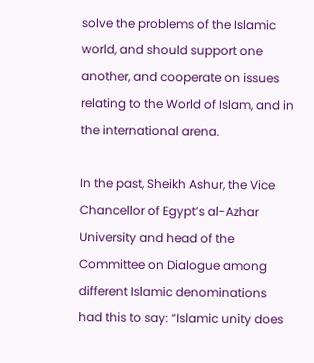solve the problems of the Islamic world, and should support one another, and cooperate on issues relating to the World of Islam, and in the international arena.

In the past, Sheikh Ashur, the Vice Chancellor of Egypt’s al-Azhar University and head of the Committee on Dialogue among different Islamic denominations had this to say: “Islamic unity does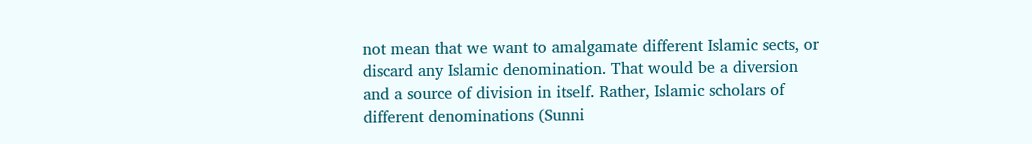not mean that we want to amalgamate different Islamic sects, or discard any Islamic denomination. That would be a diversion and a source of division in itself. Rather, Islamic scholars of different denominations (Sunni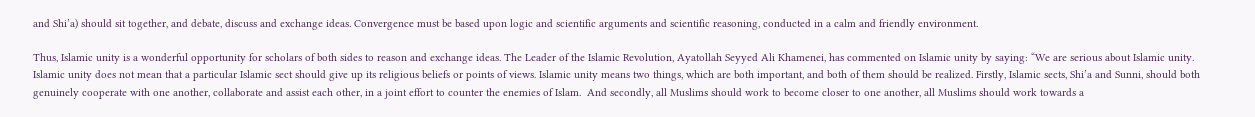and Shi’a) should sit together, and debate, discuss and exchange ideas. Convergence must be based upon logic and scientific arguments and scientific reasoning, conducted in a calm and friendly environment.

Thus, Islamic unity is a wonderful opportunity for scholars of both sides to reason and exchange ideas. The Leader of the Islamic Revolution, Ayatollah Seyyed Ali Khamenei, has commented on Islamic unity by saying: “We are serious about Islamic unity. Islamic unity does not mean that a particular Islamic sect should give up its religious beliefs or points of views. Islamic unity means two things, which are both important, and both of them should be realized. Firstly, Islamic sects, Shi’a and Sunni, should both genuinely cooperate with one another, collaborate and assist each other, in a joint effort to counter the enemies of Islam.  And secondly, all Muslims should work to become closer to one another, all Muslims should work towards a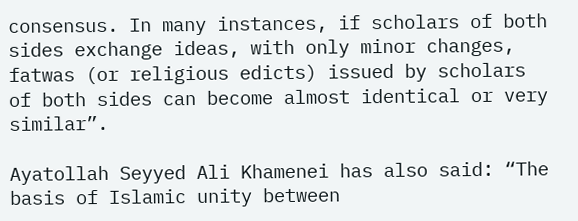consensus. In many instances, if scholars of both sides exchange ideas, with only minor changes, fatwas (or religious edicts) issued by scholars of both sides can become almost identical or very similar”.

Ayatollah Seyyed Ali Khamenei has also said: “The basis of Islamic unity between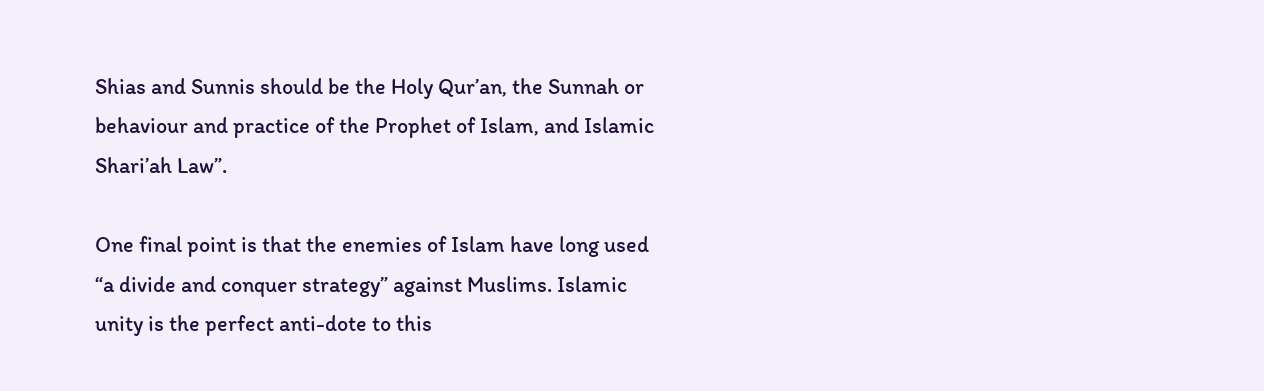Shias and Sunnis should be the Holy Qur’an, the Sunnah or behaviour and practice of the Prophet of Islam, and Islamic Shari’ah Law”.

One final point is that the enemies of Islam have long used “a divide and conquer strategy” against Muslims. Islamic unity is the perfect anti-dote to this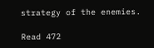strategy of the enemies.

Read 472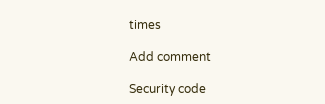times

Add comment

Security code